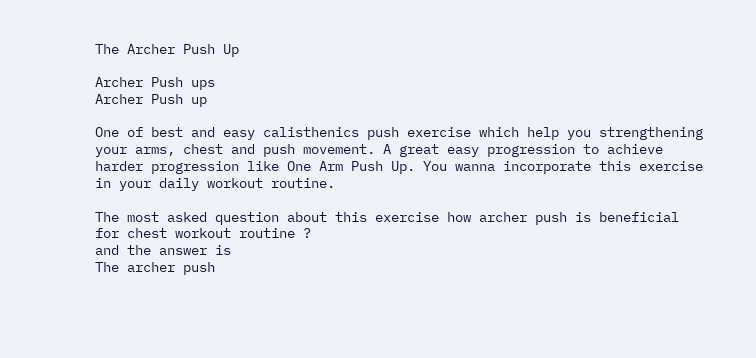The Archer Push Up

Archer Push ups
Archer Push up

One of best and easy calisthenics push exercise which help you strengthening your arms, chest and push movement. A great easy progression to achieve harder progression like One Arm Push Up. You wanna incorporate this exercise in your daily workout routine.

The most asked question about this exercise how archer push is beneficial for chest workout routine ?
and the answer is
The archer push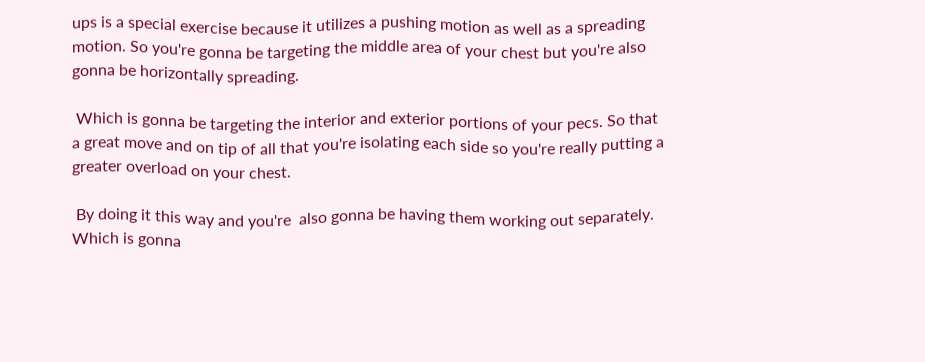ups is a special exercise because it utilizes a pushing motion as well as a spreading motion. So you're gonna be targeting the middle area of your chest but you're also gonna be horizontally spreading.

 Which is gonna be targeting the interior and exterior portions of your pecs. So that a great move and on tip of all that you're isolating each side so you're really putting a greater overload on your chest.

 By doing it this way and you're  also gonna be having them working out separately. Which is gonna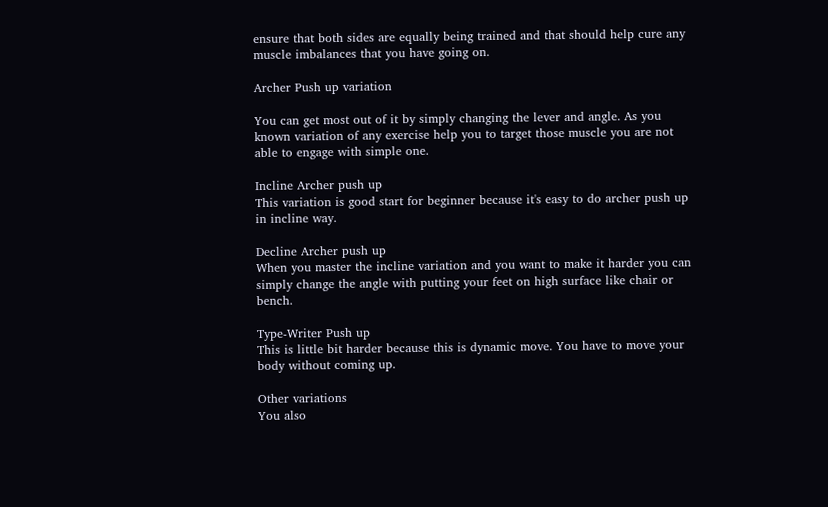ensure that both sides are equally being trained and that should help cure any muscle imbalances that you have going on.

Archer Push up variation

You can get most out of it by simply changing the lever and angle. As you known variation of any exercise help you to target those muscle you are not able to engage with simple one.

Incline Archer push up
This variation is good start for beginner because it's easy to do archer push up in incline way.

Decline Archer push up
When you master the incline variation and you want to make it harder you can simply change the angle with putting your feet on high surface like chair or bench.

Type-Writer Push up
This is little bit harder because this is dynamic move. You have to move your body without coming up.

Other variations
You also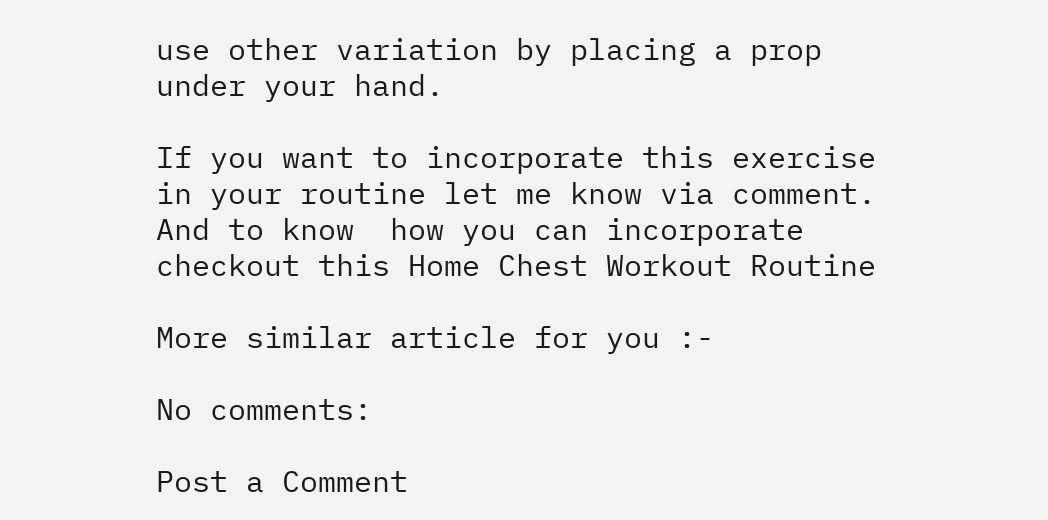use other variation by placing a prop under your hand.

If you want to incorporate this exercise in your routine let me know via comment. And to know  how you can incorporate checkout this Home Chest Workout Routine

More similar article for you :-

No comments:

Post a Comment